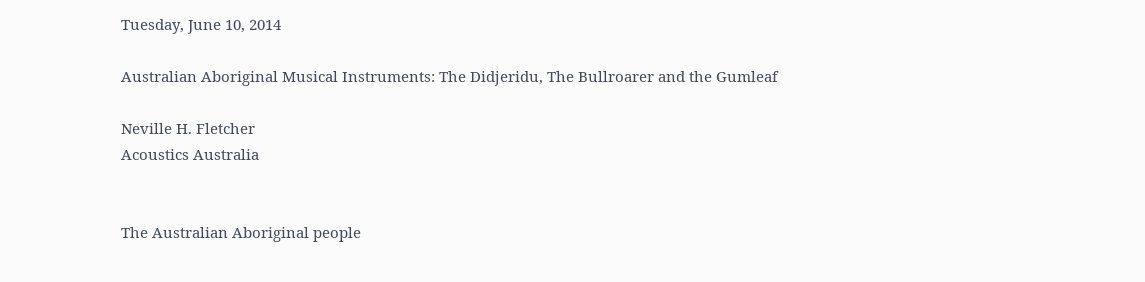Tuesday, June 10, 2014

Australian Aboriginal Musical Instruments: The Didjeridu, The Bullroarer and the Gumleaf

Neville H. Fletcher
Acoustics Australia


The Australian Aboriginal people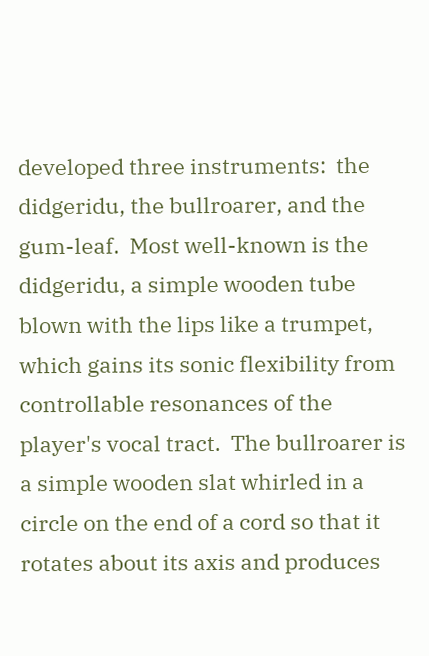developed three instruments:  the didgeridu, the bullroarer, and the gum-leaf.  Most well-known is the didgeridu, a simple wooden tube blown with the lips like a trumpet, which gains its sonic flexibility from controllable resonances of the player's vocal tract.  The bullroarer is a simple wooden slat whirled in a circle on the end of a cord so that it rotates about its axis and produces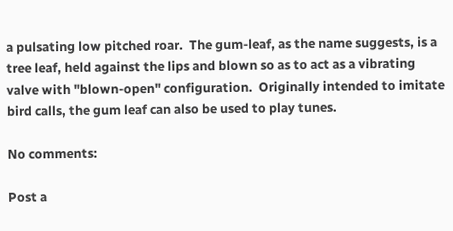a pulsating low pitched roar.  The gum-leaf, as the name suggests, is a tree leaf, held against the lips and blown so as to act as a vibrating valve with "blown-open" configuration.  Originally intended to imitate bird calls, the gum leaf can also be used to play tunes.

No comments:

Post a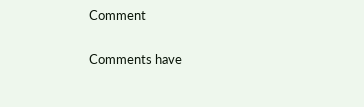Comment

Comments have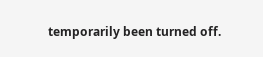temporarily been turned off.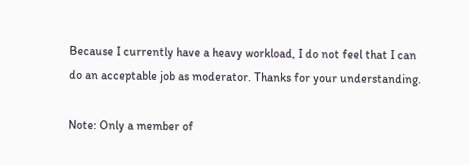Because I currently have a heavy workload, I do not feel that I can do an acceptable job as moderator. Thanks for your understanding.

Note: Only a member of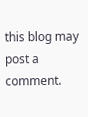this blog may post a comment.